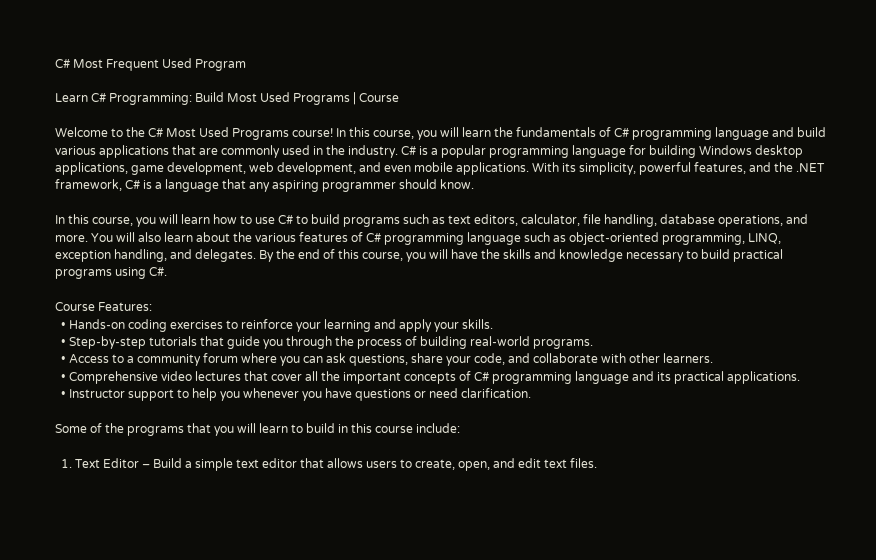C# Most Frequent Used Program

Learn C# Programming: Build Most Used Programs | Course

Welcome to the C# Most Used Programs course! In this course, you will learn the fundamentals of C# programming language and build various applications that are commonly used in the industry. C# is a popular programming language for building Windows desktop applications, game development, web development, and even mobile applications. With its simplicity, powerful features, and the .NET framework, C# is a language that any aspiring programmer should know.

In this course, you will learn how to use C# to build programs such as text editors, calculator, file handling, database operations, and more. You will also learn about the various features of C# programming language such as object-oriented programming, LINQ, exception handling, and delegates. By the end of this course, you will have the skills and knowledge necessary to build practical programs using C#.

Course Features:
  • Hands-on coding exercises to reinforce your learning and apply your skills.
  • Step-by-step tutorials that guide you through the process of building real-world programs.
  • Access to a community forum where you can ask questions, share your code, and collaborate with other learners.
  • Comprehensive video lectures that cover all the important concepts of C# programming language and its practical applications.
  • Instructor support to help you whenever you have questions or need clarification.

Some of the programs that you will learn to build in this course include:

  1. Text Editor – Build a simple text editor that allows users to create, open, and edit text files.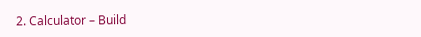2. Calculator – Build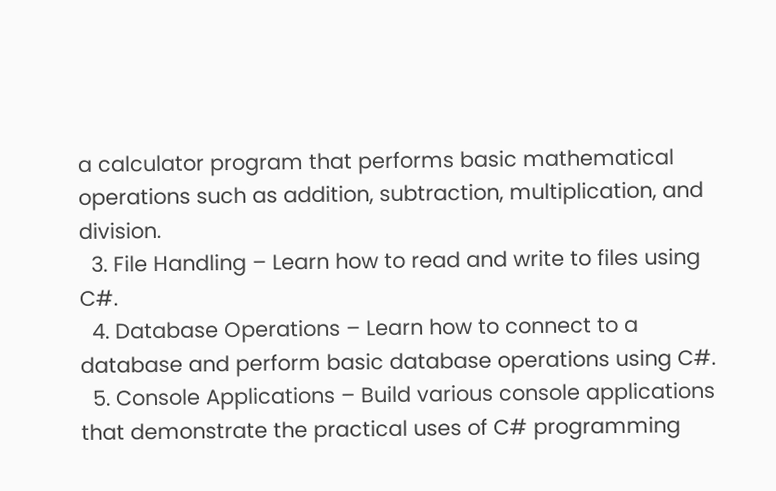a calculator program that performs basic mathematical operations such as addition, subtraction, multiplication, and division.
  3. File Handling – Learn how to read and write to files using C#.
  4. Database Operations – Learn how to connect to a database and perform basic database operations using C#.
  5. Console Applications – Build various console applications that demonstrate the practical uses of C# programming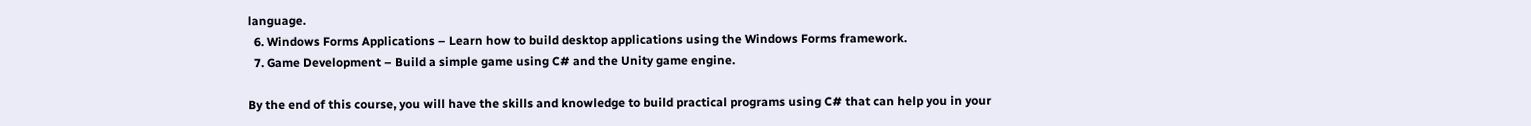language.
  6. Windows Forms Applications – Learn how to build desktop applications using the Windows Forms framework.
  7. Game Development – Build a simple game using C# and the Unity game engine.

By the end of this course, you will have the skills and knowledge to build practical programs using C# that can help you in your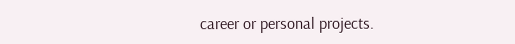career or personal projects.